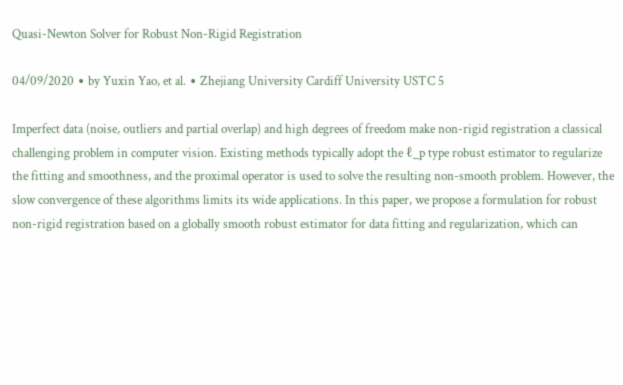Quasi-Newton Solver for Robust Non-Rigid Registration

04/09/2020 ∙ by Yuxin Yao, et al. ∙ Zhejiang University Cardiff University USTC 5

Imperfect data (noise, outliers and partial overlap) and high degrees of freedom make non-rigid registration a classical challenging problem in computer vision. Existing methods typically adopt the ℓ_p type robust estimator to regularize the fitting and smoothness, and the proximal operator is used to solve the resulting non-smooth problem. However, the slow convergence of these algorithms limits its wide applications. In this paper, we propose a formulation for robust non-rigid registration based on a globally smooth robust estimator for data fitting and regularization, which can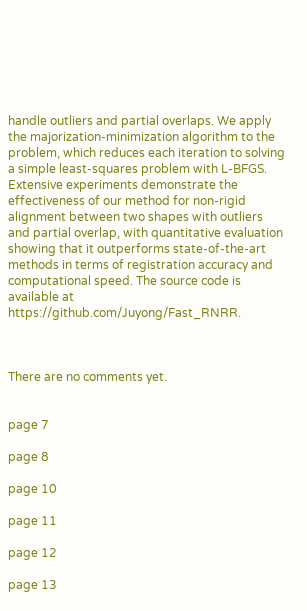handle outliers and partial overlaps. We apply the majorization-minimization algorithm to the problem, which reduces each iteration to solving a simple least-squares problem with L-BFGS. Extensive experiments demonstrate the effectiveness of our method for non-rigid alignment between two shapes with outliers and partial overlap, with quantitative evaluation showing that it outperforms state-of-the-art methods in terms of registration accuracy and computational speed. The source code is available at https://github.com/Juyong/Fast_RNRR.



There are no comments yet.


page 7

page 8

page 10

page 11

page 12

page 13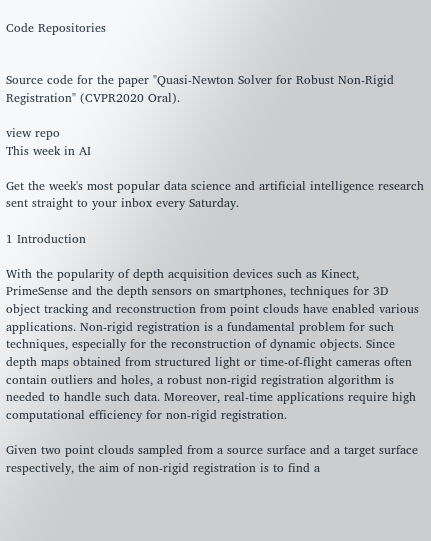Code Repositories


Source code for the paper "Quasi-Newton Solver for Robust Non-Rigid Registration" (CVPR2020 Oral).

view repo
This week in AI

Get the week's most popular data science and artificial intelligence research sent straight to your inbox every Saturday.

1 Introduction

With the popularity of depth acquisition devices such as Kinect, PrimeSense and the depth sensors on smartphones, techniques for 3D object tracking and reconstruction from point clouds have enabled various applications. Non-rigid registration is a fundamental problem for such techniques, especially for the reconstruction of dynamic objects. Since depth maps obtained from structured light or time-of-flight cameras often contain outliers and holes, a robust non-rigid registration algorithm is needed to handle such data. Moreover, real-time applications require high computational efficiency for non-rigid registration.

Given two point clouds sampled from a source surface and a target surface respectively, the aim of non-rigid registration is to find a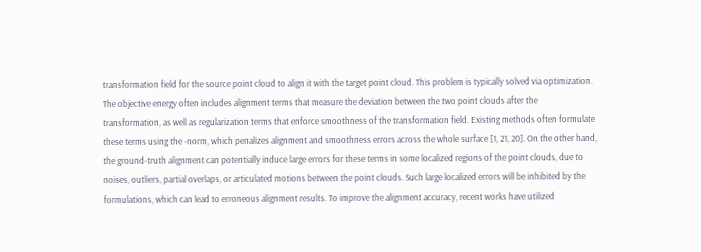transformation field for the source point cloud to align it with the target point cloud. This problem is typically solved via optimization. The objective energy often includes alignment terms that measure the deviation between the two point clouds after the transformation, as well as regularization terms that enforce smoothness of the transformation field. Existing methods often formulate these terms using the -norm, which penalizes alignment and smoothness errors across the whole surface [1, 21, 20]. On the other hand, the ground-truth alignment can potentially induce large errors for these terms in some localized regions of the point clouds, due to noises, outliers, partial overlaps, or articulated motions between the point clouds. Such large localized errors will be inhibited by the formulations, which can lead to erroneous alignment results. To improve the alignment accuracy, recent works have utilized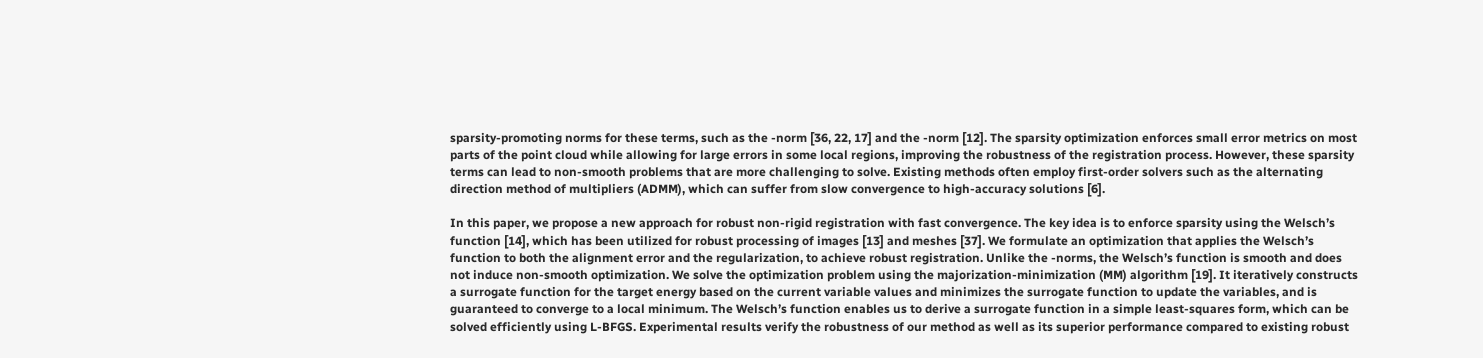sparsity-promoting norms for these terms, such as the -norm [36, 22, 17] and the -norm [12]. The sparsity optimization enforces small error metrics on most parts of the point cloud while allowing for large errors in some local regions, improving the robustness of the registration process. However, these sparsity terms can lead to non-smooth problems that are more challenging to solve. Existing methods often employ first-order solvers such as the alternating direction method of multipliers (ADMM), which can suffer from slow convergence to high-accuracy solutions [6].

In this paper, we propose a new approach for robust non-rigid registration with fast convergence. The key idea is to enforce sparsity using the Welsch’s function [14], which has been utilized for robust processing of images [13] and meshes [37]. We formulate an optimization that applies the Welsch’s function to both the alignment error and the regularization, to achieve robust registration. Unlike the -norms, the Welsch’s function is smooth and does not induce non-smooth optimization. We solve the optimization problem using the majorization-minimization (MM) algorithm [19]. It iteratively constructs a surrogate function for the target energy based on the current variable values and minimizes the surrogate function to update the variables, and is guaranteed to converge to a local minimum. The Welsch’s function enables us to derive a surrogate function in a simple least-squares form, which can be solved efficiently using L-BFGS. Experimental results verify the robustness of our method as well as its superior performance compared to existing robust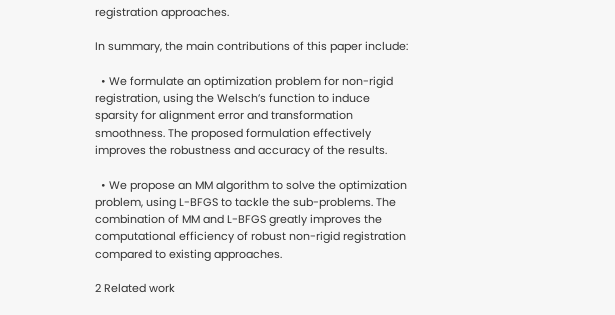registration approaches.

In summary, the main contributions of this paper include:

  • We formulate an optimization problem for non-rigid registration, using the Welsch’s function to induce sparsity for alignment error and transformation smoothness. The proposed formulation effectively improves the robustness and accuracy of the results.

  • We propose an MM algorithm to solve the optimization problem, using L-BFGS to tackle the sub-problems. The combination of MM and L-BFGS greatly improves the computational efficiency of robust non-rigid registration compared to existing approaches.

2 Related work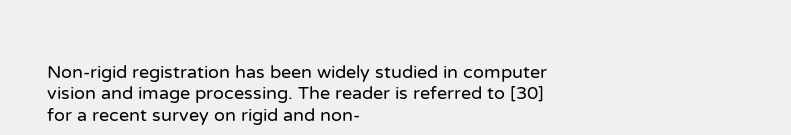Non-rigid registration has been widely studied in computer vision and image processing. The reader is referred to [30] for a recent survey on rigid and non-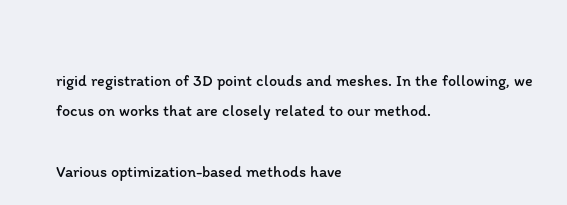rigid registration of 3D point clouds and meshes. In the following, we focus on works that are closely related to our method.

Various optimization-based methods have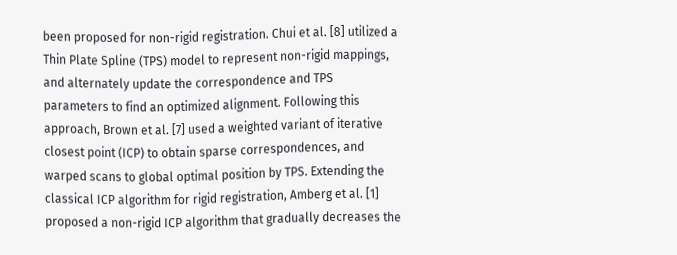been proposed for non-rigid registration. Chui et al. [8] utilized a Thin Plate Spline (TPS) model to represent non-rigid mappings, and alternately update the correspondence and TPS parameters to find an optimized alignment. Following this approach, Brown et al. [7] used a weighted variant of iterative closest point (ICP) to obtain sparse correspondences, and warped scans to global optimal position by TPS. Extending the classical ICP algorithm for rigid registration, Amberg et al. [1] proposed a non-rigid ICP algorithm that gradually decreases the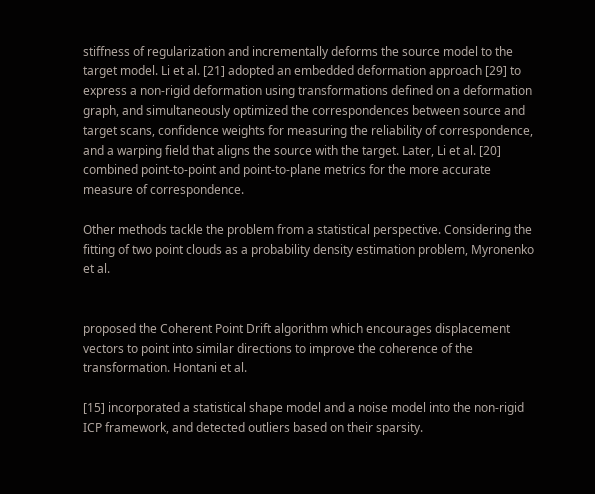stiffness of regularization and incrementally deforms the source model to the target model. Li et al. [21] adopted an embedded deformation approach [29] to express a non-rigid deformation using transformations defined on a deformation graph, and simultaneously optimized the correspondences between source and target scans, confidence weights for measuring the reliability of correspondence, and a warping field that aligns the source with the target. Later, Li et al. [20] combined point-to-point and point-to-plane metrics for the more accurate measure of correspondence.

Other methods tackle the problem from a statistical perspective. Considering the fitting of two point clouds as a probability density estimation problem, Myronenko et al.


proposed the Coherent Point Drift algorithm which encourages displacement vectors to point into similar directions to improve the coherence of the transformation. Hontani et al.

[15] incorporated a statistical shape model and a noise model into the non-rigid ICP framework, and detected outliers based on their sparsity.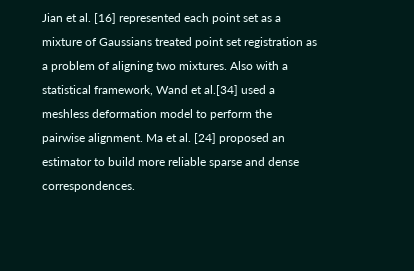Jian et al. [16] represented each point set as a mixture of Gaussians treated point set registration as a problem of aligning two mixtures. Also with a statistical framework, Wand et al.[34] used a meshless deformation model to perform the pairwise alignment. Ma et al. [24] proposed an estimator to build more reliable sparse and dense correspondences.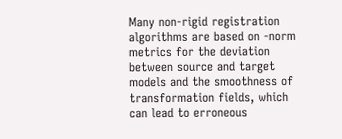Many non-rigid registration algorithms are based on -norm metrics for the deviation between source and target models and the smoothness of transformation fields, which can lead to erroneous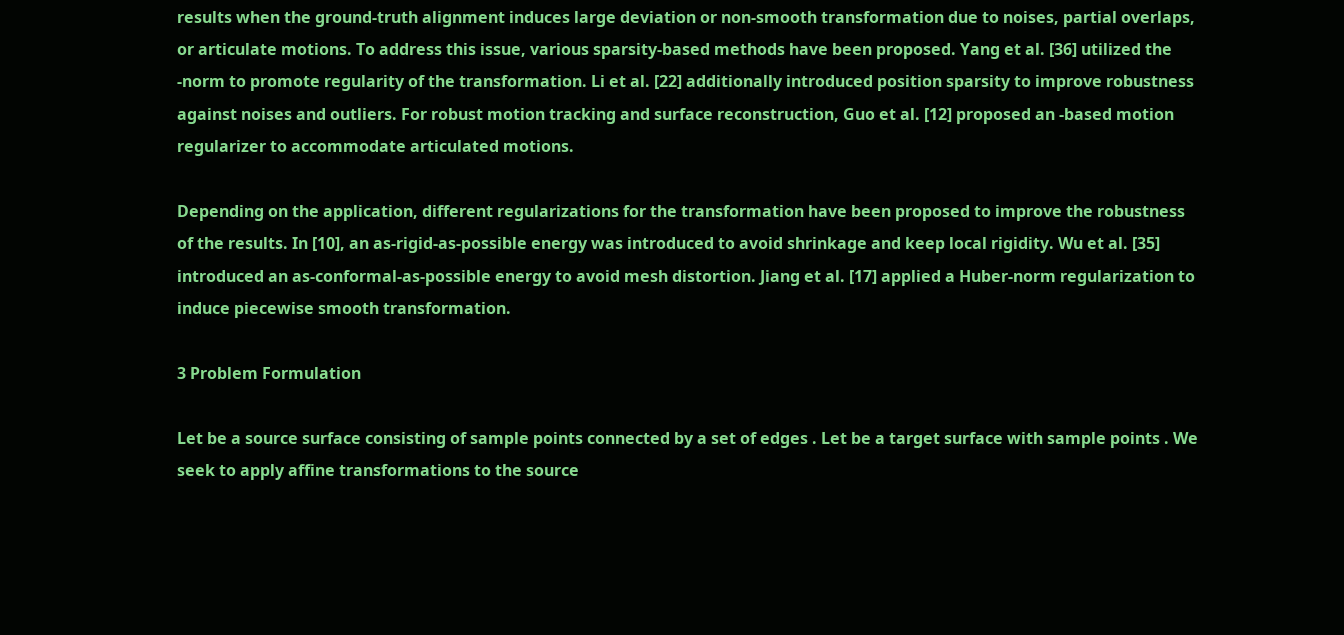results when the ground-truth alignment induces large deviation or non-smooth transformation due to noises, partial overlaps, or articulate motions. To address this issue, various sparsity-based methods have been proposed. Yang et al. [36] utilized the -norm to promote regularity of the transformation. Li et al. [22] additionally introduced position sparsity to improve robustness against noises and outliers. For robust motion tracking and surface reconstruction, Guo et al. [12] proposed an -based motion regularizer to accommodate articulated motions.

Depending on the application, different regularizations for the transformation have been proposed to improve the robustness of the results. In [10], an as-rigid-as-possible energy was introduced to avoid shrinkage and keep local rigidity. Wu et al. [35] introduced an as-conformal-as-possible energy to avoid mesh distortion. Jiang et al. [17] applied a Huber-norm regularization to induce piecewise smooth transformation.

3 Problem Formulation

Let be a source surface consisting of sample points connected by a set of edges . Let be a target surface with sample points . We seek to apply affine transformations to the source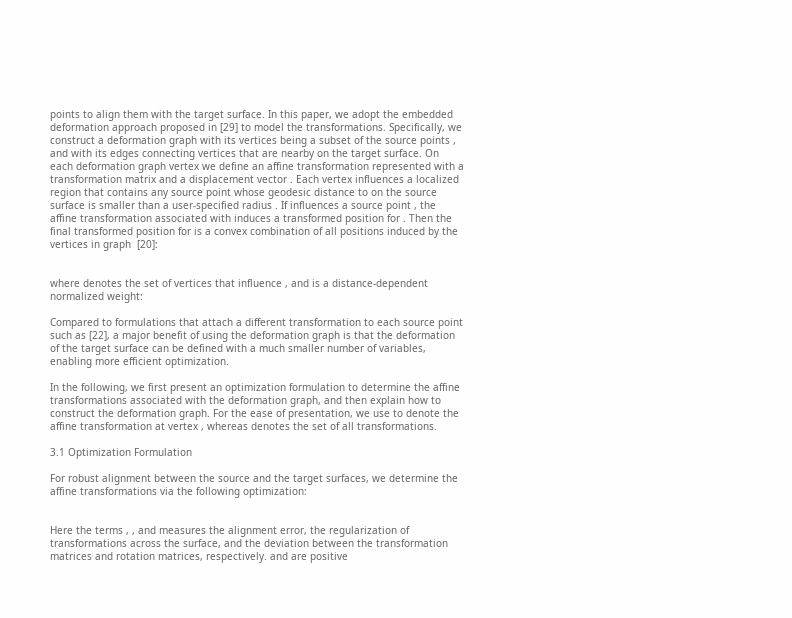points to align them with the target surface. In this paper, we adopt the embedded deformation approach proposed in [29] to model the transformations. Specifically, we construct a deformation graph with its vertices being a subset of the source points , and with its edges connecting vertices that are nearby on the target surface. On each deformation graph vertex we define an affine transformation represented with a transformation matrix and a displacement vector . Each vertex influences a localized region that contains any source point whose geodesic distance to on the source surface is smaller than a user-specified radius . If influences a source point , the affine transformation associated with induces a transformed position for . Then the final transformed position for is a convex combination of all positions induced by the vertices in graph  [20]:


where denotes the set of vertices that influence , and is a distance-dependent normalized weight:

Compared to formulations that attach a different transformation to each source point such as [22], a major benefit of using the deformation graph is that the deformation of the target surface can be defined with a much smaller number of variables, enabling more efficient optimization.

In the following, we first present an optimization formulation to determine the affine transformations associated with the deformation graph, and then explain how to construct the deformation graph. For the ease of presentation, we use to denote the affine transformation at vertex , whereas denotes the set of all transformations.

3.1 Optimization Formulation

For robust alignment between the source and the target surfaces, we determine the affine transformations via the following optimization:


Here the terms , , and measures the alignment error, the regularization of transformations across the surface, and the deviation between the transformation matrices and rotation matrices, respectively. and are positive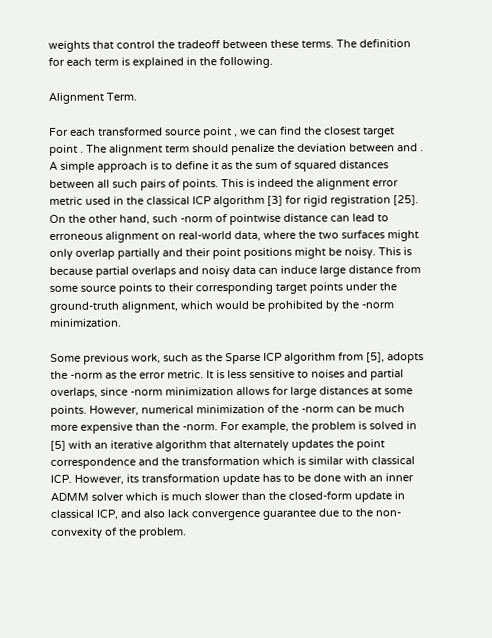weights that control the tradeoff between these terms. The definition for each term is explained in the following.

Alignment Term.

For each transformed source point , we can find the closest target point . The alignment term should penalize the deviation between and . A simple approach is to define it as the sum of squared distances between all such pairs of points. This is indeed the alignment error metric used in the classical ICP algorithm [3] for rigid registration [25]. On the other hand, such -norm of pointwise distance can lead to erroneous alignment on real-world data, where the two surfaces might only overlap partially and their point positions might be noisy. This is because partial overlaps and noisy data can induce large distance from some source points to their corresponding target points under the ground-truth alignment, which would be prohibited by the -norm minimization.

Some previous work, such as the Sparse ICP algorithm from [5], adopts the -norm as the error metric. It is less sensitive to noises and partial overlaps, since -norm minimization allows for large distances at some points. However, numerical minimization of the -norm can be much more expensive than the -norm. For example, the problem is solved in [5] with an iterative algorithm that alternately updates the point correspondence and the transformation which is similar with classical ICP. However, its transformation update has to be done with an inner ADMM solver which is much slower than the closed-form update in classical ICP, and also lack convergence guarantee due to the non-convexity of the problem.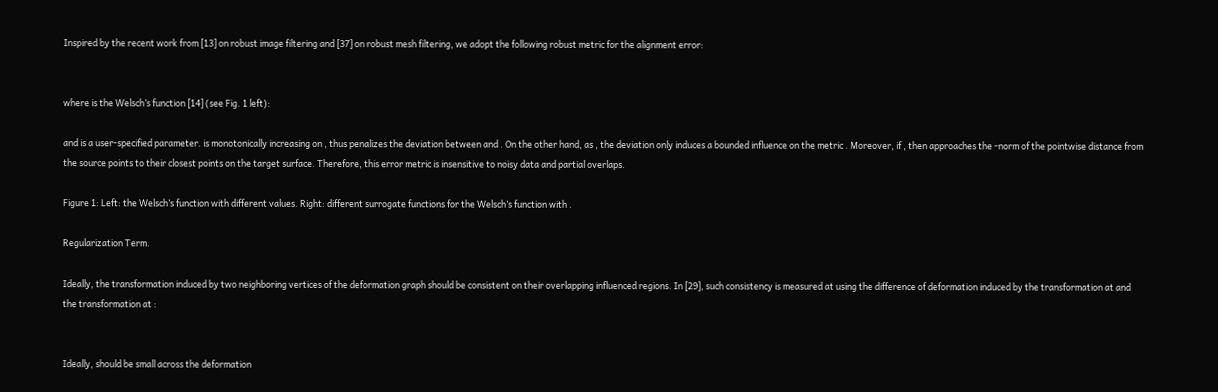Inspired by the recent work from [13] on robust image filtering and [37] on robust mesh filtering, we adopt the following robust metric for the alignment error:


where is the Welsch’s function [14] (see Fig. 1 left):

and is a user-specified parameter. is monotonically increasing on , thus penalizes the deviation between and . On the other hand, as , the deviation only induces a bounded influence on the metric . Moreover, if , then approaches the -norm of the pointwise distance from the source points to their closest points on the target surface. Therefore, this error metric is insensitive to noisy data and partial overlaps.

Figure 1: Left: the Welsch’s function with different values. Right: different surrogate functions for the Welsch’s function with .

Regularization Term.

Ideally, the transformation induced by two neighboring vertices of the deformation graph should be consistent on their overlapping influenced regions. In [29], such consistency is measured at using the difference of deformation induced by the transformation at and the transformation at :


Ideally, should be small across the deformation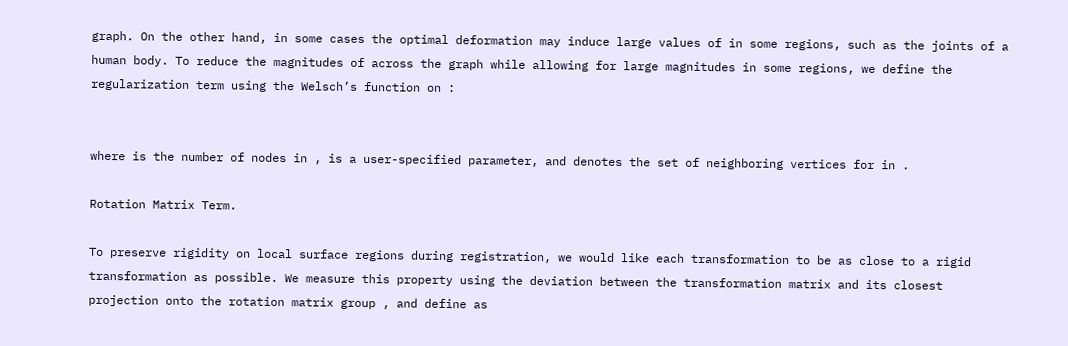graph. On the other hand, in some cases the optimal deformation may induce large values of in some regions, such as the joints of a human body. To reduce the magnitudes of across the graph while allowing for large magnitudes in some regions, we define the regularization term using the Welsch’s function on :


where is the number of nodes in , is a user-specified parameter, and denotes the set of neighboring vertices for in .

Rotation Matrix Term.

To preserve rigidity on local surface regions during registration, we would like each transformation to be as close to a rigid transformation as possible. We measure this property using the deviation between the transformation matrix and its closest projection onto the rotation matrix group , and define as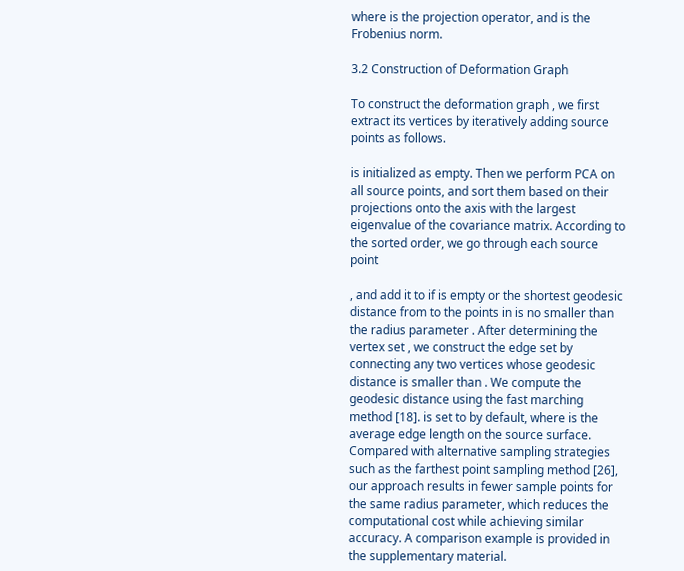where is the projection operator, and is the Frobenius norm.

3.2 Construction of Deformation Graph

To construct the deformation graph , we first extract its vertices by iteratively adding source points as follows.

is initialized as empty. Then we perform PCA on all source points, and sort them based on their projections onto the axis with the largest eigenvalue of the covariance matrix. According to the sorted order, we go through each source point

, and add it to if is empty or the shortest geodesic distance from to the points in is no smaller than the radius parameter . After determining the vertex set , we construct the edge set by connecting any two vertices whose geodesic distance is smaller than . We compute the geodesic distance using the fast marching method [18]. is set to by default, where is the average edge length on the source surface. Compared with alternative sampling strategies such as the farthest point sampling method [26], our approach results in fewer sample points for the same radius parameter, which reduces the computational cost while achieving similar accuracy. A comparison example is provided in the supplementary material.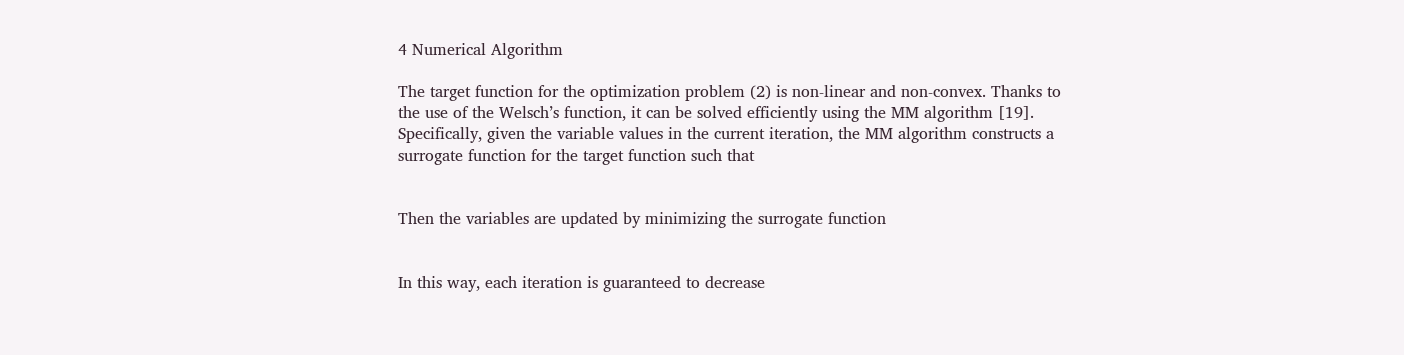4 Numerical Algorithm

The target function for the optimization problem (2) is non-linear and non-convex. Thanks to the use of the Welsch’s function, it can be solved efficiently using the MM algorithm [19]. Specifically, given the variable values in the current iteration, the MM algorithm constructs a surrogate function for the target function such that


Then the variables are updated by minimizing the surrogate function


In this way, each iteration is guaranteed to decrease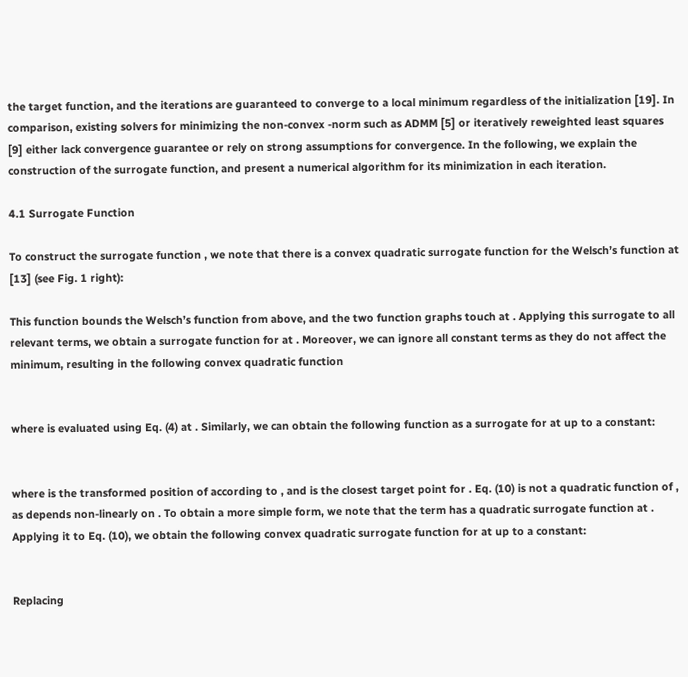the target function, and the iterations are guaranteed to converge to a local minimum regardless of the initialization [19]. In comparison, existing solvers for minimizing the non-convex -norm such as ADMM [5] or iteratively reweighted least squares [9] either lack convergence guarantee or rely on strong assumptions for convergence. In the following, we explain the construction of the surrogate function, and present a numerical algorithm for its minimization in each iteration.

4.1 Surrogate Function

To construct the surrogate function , we note that there is a convex quadratic surrogate function for the Welsch’s function at  [13] (see Fig. 1 right):

This function bounds the Welsch’s function from above, and the two function graphs touch at . Applying this surrogate to all relevant terms, we obtain a surrogate function for at . Moreover, we can ignore all constant terms as they do not affect the minimum, resulting in the following convex quadratic function


where is evaluated using Eq. (4) at . Similarly, we can obtain the following function as a surrogate for at up to a constant:


where is the transformed position of according to , and is the closest target point for . Eq. (10) is not a quadratic function of , as depends non-linearly on . To obtain a more simple form, we note that the term has a quadratic surrogate function at . Applying it to Eq. (10), we obtain the following convex quadratic surrogate function for at up to a constant:


Replacing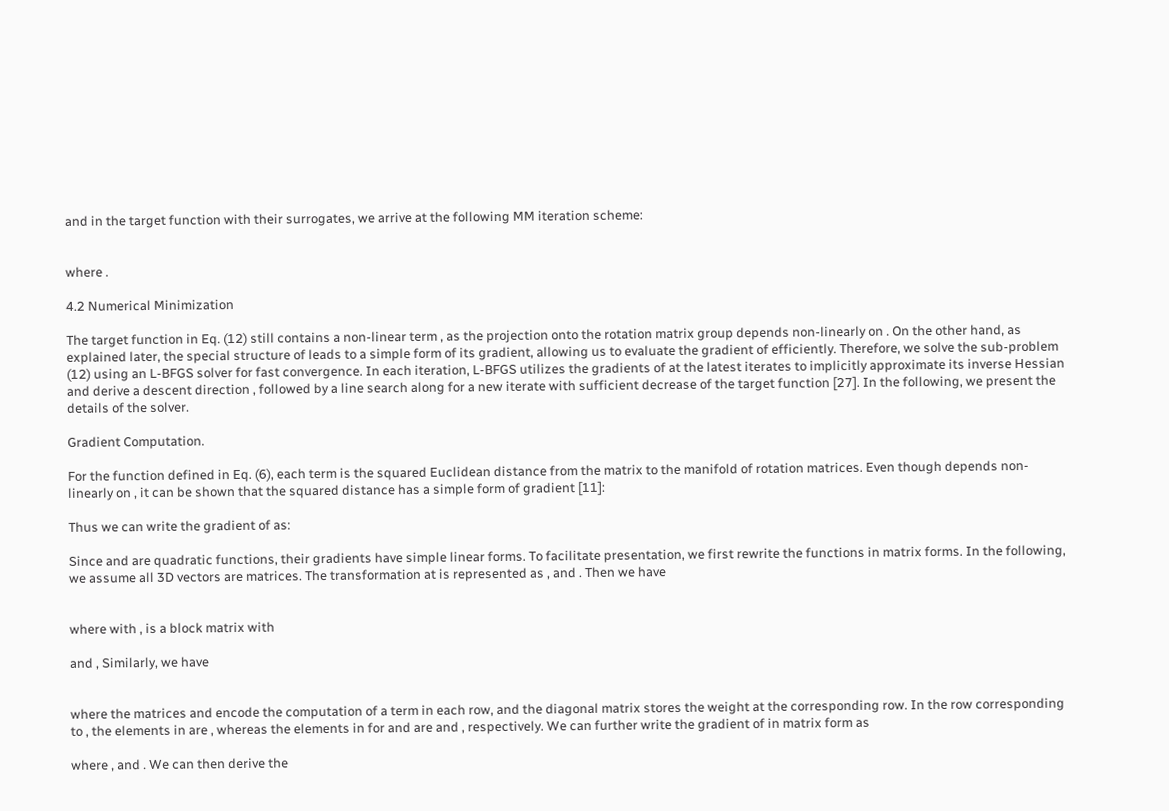and in the target function with their surrogates, we arrive at the following MM iteration scheme:


where .

4.2 Numerical Minimization

The target function in Eq. (12) still contains a non-linear term , as the projection onto the rotation matrix group depends non-linearly on . On the other hand, as explained later, the special structure of leads to a simple form of its gradient, allowing us to evaluate the gradient of efficiently. Therefore, we solve the sub-problem (12) using an L-BFGS solver for fast convergence. In each iteration, L-BFGS utilizes the gradients of at the latest iterates to implicitly approximate its inverse Hessian and derive a descent direction , followed by a line search along for a new iterate with sufficient decrease of the target function [27]. In the following, we present the details of the solver.

Gradient Computation.

For the function defined in Eq. (6), each term is the squared Euclidean distance from the matrix to the manifold of rotation matrices. Even though depends non-linearly on , it can be shown that the squared distance has a simple form of gradient [11]:

Thus we can write the gradient of as:

Since and are quadratic functions, their gradients have simple linear forms. To facilitate presentation, we first rewrite the functions in matrix forms. In the following, we assume all 3D vectors are matrices. The transformation at is represented as , and . Then we have


where with , is a block matrix with

and , Similarly, we have


where the matrices and encode the computation of a term in each row, and the diagonal matrix stores the weight at the corresponding row. In the row corresponding to , the elements in are , whereas the elements in for and are and , respectively. We can further write the gradient of in matrix form as

where , and . We can then derive the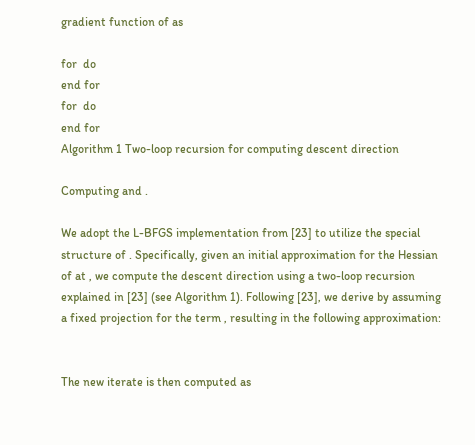gradient function of as

for  do
end for
for  do
end for
Algorithm 1 Two-loop recursion for computing descent direction

Computing and .

We adopt the L-BFGS implementation from [23] to utilize the special structure of . Specifically, given an initial approximation for the Hessian of at , we compute the descent direction using a two-loop recursion explained in [23] (see Algorithm 1). Following [23], we derive by assuming a fixed projection for the term , resulting in the following approximation:


The new iterate is then computed as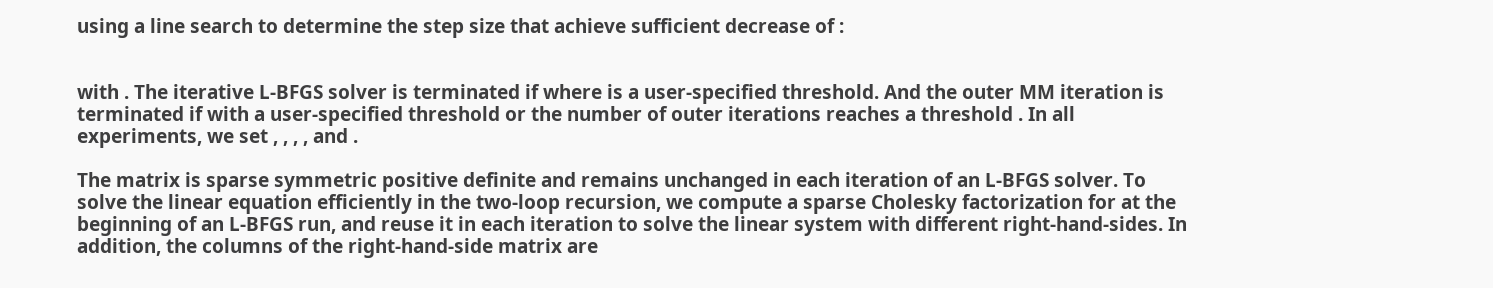using a line search to determine the step size that achieve sufficient decrease of :


with . The iterative L-BFGS solver is terminated if where is a user-specified threshold. And the outer MM iteration is terminated if with a user-specified threshold or the number of outer iterations reaches a threshold . In all experiments, we set , , , , and .

The matrix is sparse symmetric positive definite and remains unchanged in each iteration of an L-BFGS solver. To solve the linear equation efficiently in the two-loop recursion, we compute a sparse Cholesky factorization for at the beginning of an L-BFGS run, and reuse it in each iteration to solve the linear system with different right-hand-sides. In addition, the columns of the right-hand-side matrix are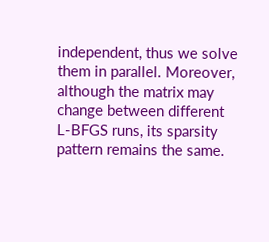independent, thus we solve them in parallel. Moreover, although the matrix may change between different L-BFGS runs, its sparsity pattern remains the same.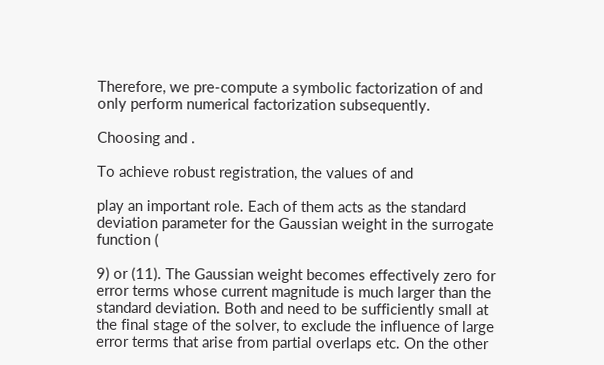Therefore, we pre-compute a symbolic factorization of and only perform numerical factorization subsequently.

Choosing and .

To achieve robust registration, the values of and

play an important role. Each of them acts as the standard deviation parameter for the Gaussian weight in the surrogate function (

9) or (11). The Gaussian weight becomes effectively zero for error terms whose current magnitude is much larger than the standard deviation. Both and need to be sufficiently small at the final stage of the solver, to exclude the influence of large error terms that arise from partial overlaps etc. On the other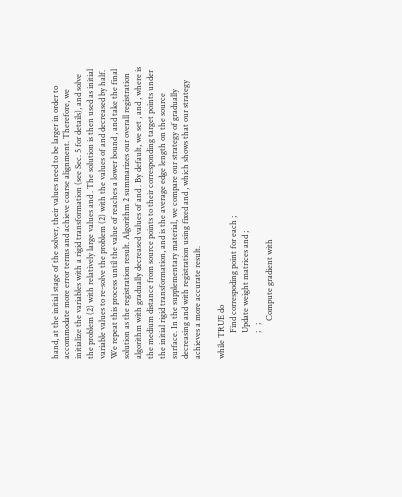hand, at the initial stage of the solver, their values need to be larger in order to accommodate more error terms and achieve coarse alignment. Therefore, we initialize the variables with a rigid transformation (see Sec. 5 for details), and solve the problem (2) with relatively large values and . The solution is then used as initial variable values to re-solve the problem (2) with the values of and decreased by half. We repeat this process until the value of reaches a lower bound , and take the final solution as the registration result. Algorithm 2 summarizes our overall registration algorithm with gradually decreased values of and . By default, we set , and , where is the medium distance from source points to their corresponding target points under the initial rigid transformation, and is the average edge length on the source surface. In the supplementary material, we compare our strategy of gradually decreasing and with registration using fixed and , which shows that our strategy achieves a more accurate result.

while TRUE do
             Find correspoding point for each ;
             Update weight matrices and ;
             ;   ;
                   Compute gradient with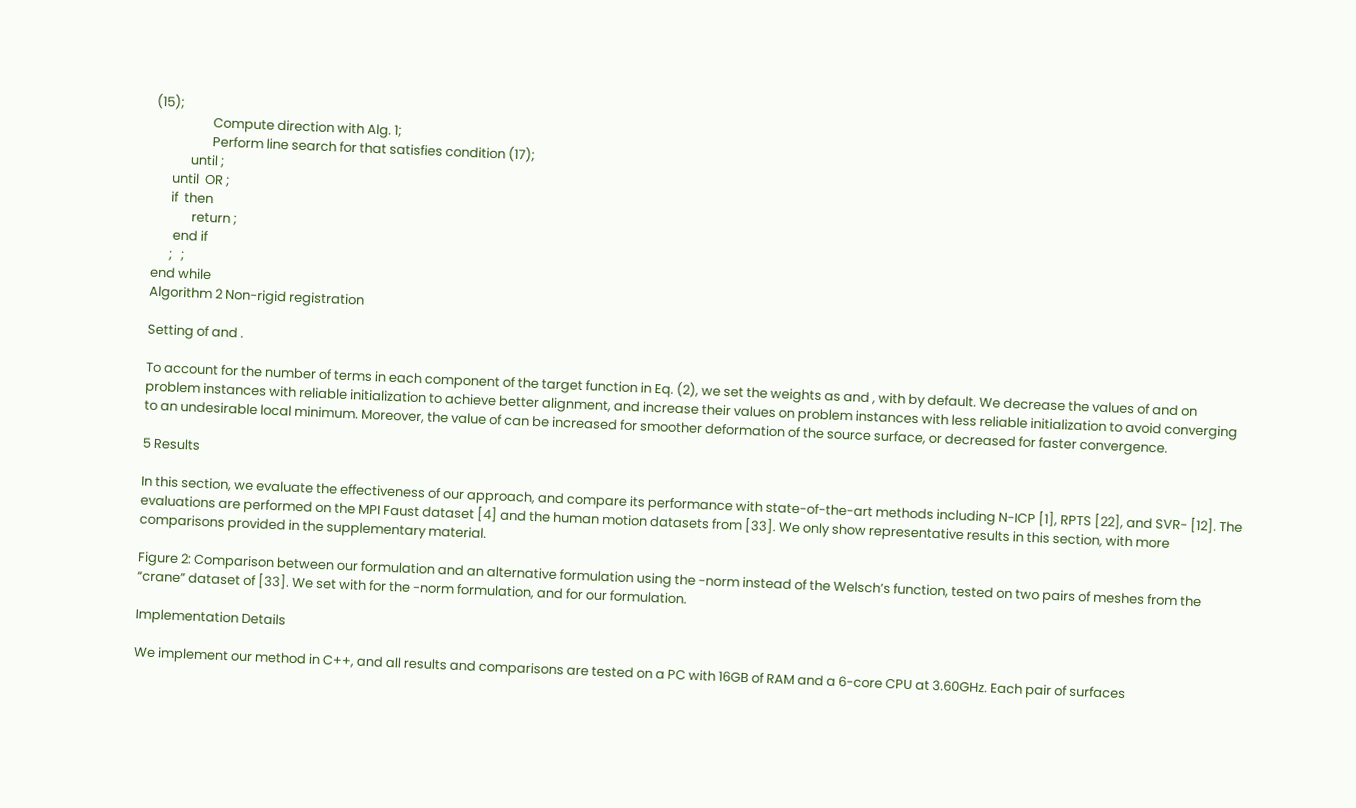(15);
                   Compute direction with Alg. 1;
                   Perform line search for that satisfies condition (17);
            until ;
      until  OR ;
      if  then
             return ;
       end if
      ;   ;
end while
Algorithm 2 Non-rigid registration

Setting of and .

To account for the number of terms in each component of the target function in Eq. (2), we set the weights as and , with by default. We decrease the values of and on problem instances with reliable initialization to achieve better alignment, and increase their values on problem instances with less reliable initialization to avoid converging to an undesirable local minimum. Moreover, the value of can be increased for smoother deformation of the source surface, or decreased for faster convergence.

5 Results

In this section, we evaluate the effectiveness of our approach, and compare its performance with state-of-the-art methods including N-ICP [1], RPTS [22], and SVR- [12]. The evaluations are performed on the MPI Faust dataset [4] and the human motion datasets from [33]. We only show representative results in this section, with more comparisons provided in the supplementary material.

Figure 2: Comparison between our formulation and an alternative formulation using the -norm instead of the Welsch’s function, tested on two pairs of meshes from the “crane” dataset of [33]. We set with for the -norm formulation, and for our formulation.

Implementation Details

We implement our method in C++, and all results and comparisons are tested on a PC with 16GB of RAM and a 6-core CPU at 3.60GHz. Each pair of surfaces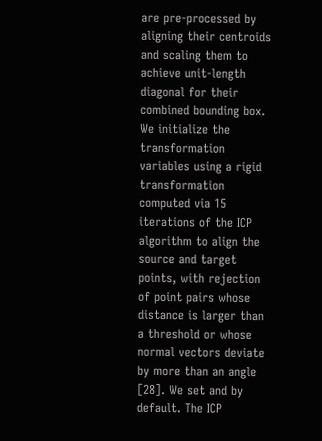are pre-processed by aligning their centroids and scaling them to achieve unit-length diagonal for their combined bounding box. We initialize the transformation variables using a rigid transformation computed via 15 iterations of the ICP algorithm to align the source and target points, with rejection of point pairs whose distance is larger than a threshold or whose normal vectors deviate by more than an angle  [28]. We set and by default. The ICP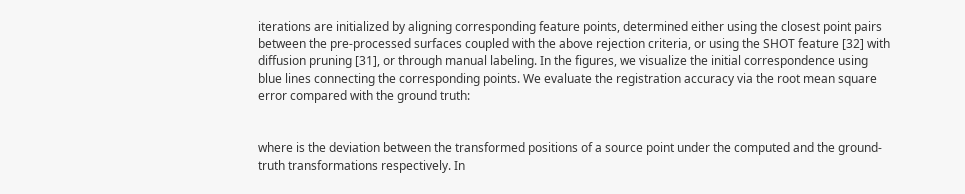iterations are initialized by aligning corresponding feature points, determined either using the closest point pairs between the pre-processed surfaces coupled with the above rejection criteria, or using the SHOT feature [32] with diffusion pruning [31], or through manual labeling. In the figures, we visualize the initial correspondence using blue lines connecting the corresponding points. We evaluate the registration accuracy via the root mean square error compared with the ground truth:


where is the deviation between the transformed positions of a source point under the computed and the ground-truth transformations respectively. In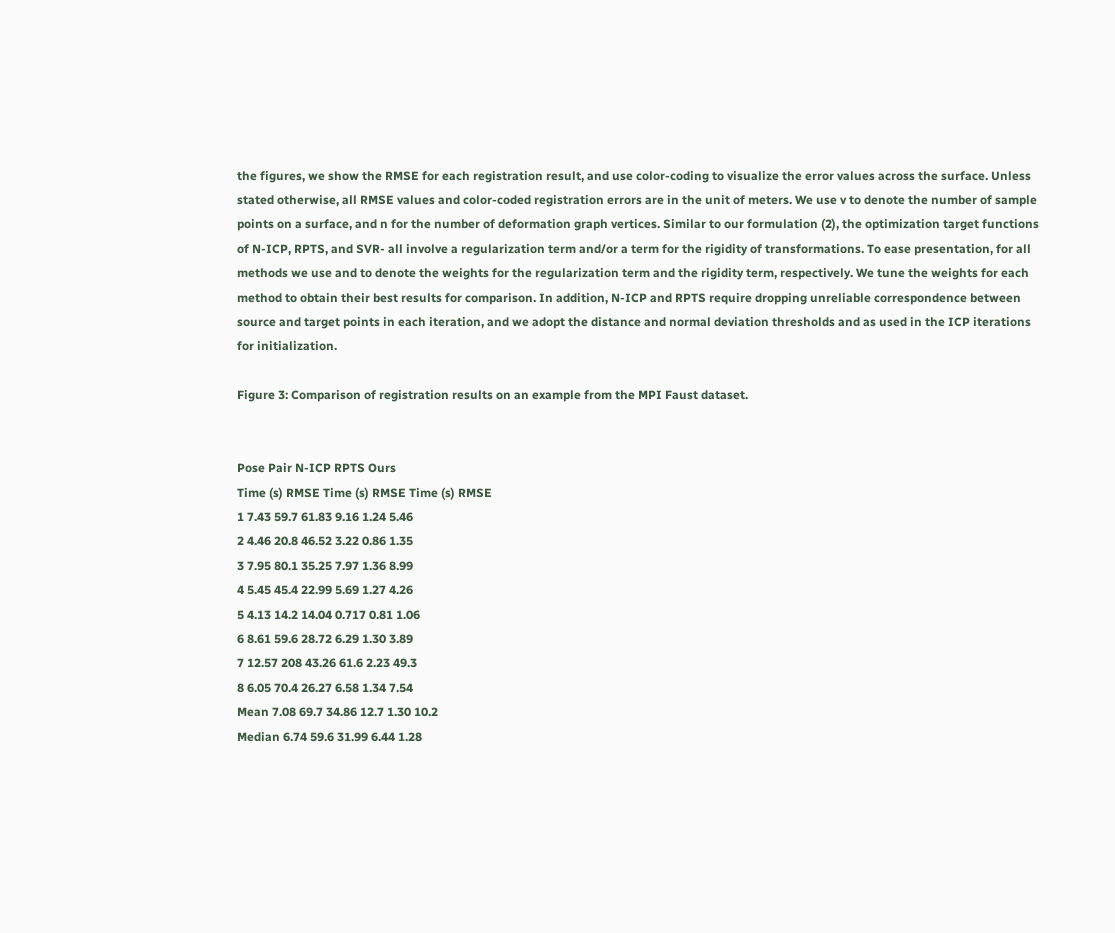the figures, we show the RMSE for each registration result, and use color-coding to visualize the error values across the surface. Unless stated otherwise, all RMSE values and color-coded registration errors are in the unit of meters. We use v to denote the number of sample points on a surface, and n for the number of deformation graph vertices. Similar to our formulation (2), the optimization target functions of N-ICP, RPTS, and SVR- all involve a regularization term and/or a term for the rigidity of transformations. To ease presentation, for all methods we use and to denote the weights for the regularization term and the rigidity term, respectively. We tune the weights for each method to obtain their best results for comparison. In addition, N-ICP and RPTS require dropping unreliable correspondence between source and target points in each iteration, and we adopt the distance and normal deviation thresholds and as used in the ICP iterations for initialization.

Figure 3: Comparison of registration results on an example from the MPI Faust dataset.


Pose Pair N-ICP RPTS Ours
Time (s) RMSE Time (s) RMSE Time (s) RMSE
1 7.43 59.7 61.83 9.16 1.24 5.46
2 4.46 20.8 46.52 3.22 0.86 1.35
3 7.95 80.1 35.25 7.97 1.36 8.99
4 5.45 45.4 22.99 5.69 1.27 4.26
5 4.13 14.2 14.04 0.717 0.81 1.06
6 8.61 59.6 28.72 6.29 1.30 3.89
7 12.57 208 43.26 61.6 2.23 49.3
8 6.05 70.4 26.27 6.58 1.34 7.54
Mean 7.08 69.7 34.86 12.7 1.30 10.2
Median 6.74 59.6 31.99 6.44 1.28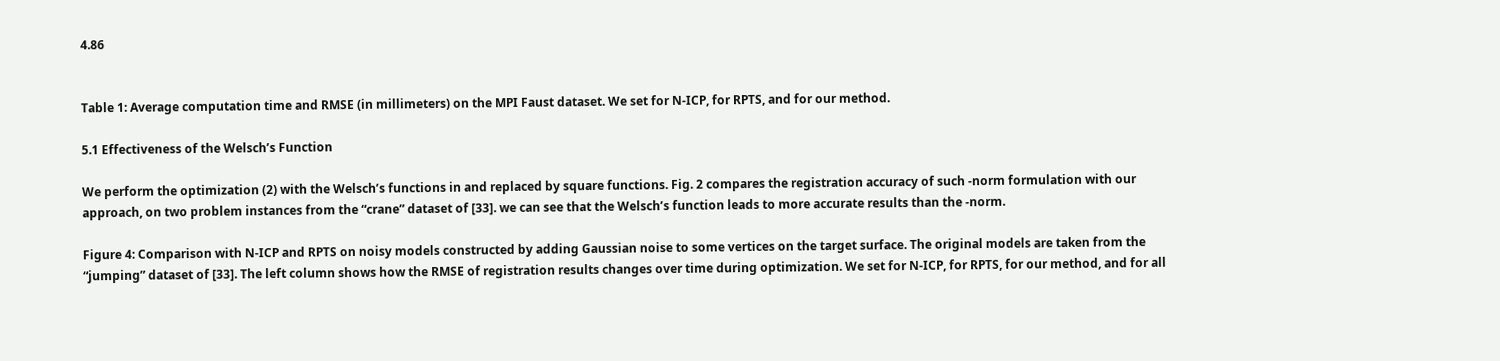4.86


Table 1: Average computation time and RMSE (in millimeters) on the MPI Faust dataset. We set for N-ICP, for RPTS, and for our method.

5.1 Effectiveness of the Welsch’s Function

We perform the optimization (2) with the Welsch’s functions in and replaced by square functions. Fig. 2 compares the registration accuracy of such -norm formulation with our approach, on two problem instances from the “crane” dataset of [33]. we can see that the Welsch’s function leads to more accurate results than the -norm.

Figure 4: Comparison with N-ICP and RPTS on noisy models constructed by adding Gaussian noise to some vertices on the target surface. The original models are taken from the “jumping” dataset of [33]. The left column shows how the RMSE of registration results changes over time during optimization. We set for N-ICP, for RPTS, for our method, and for all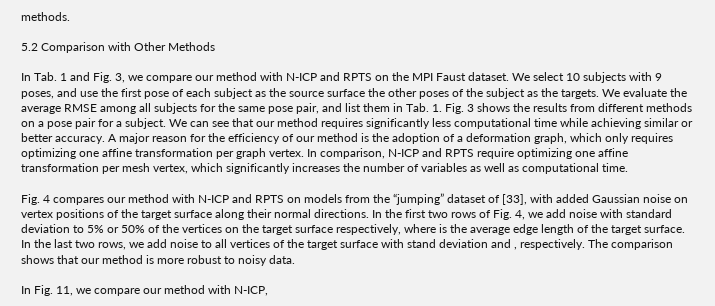methods.

5.2 Comparison with Other Methods

In Tab. 1 and Fig. 3, we compare our method with N-ICP and RPTS on the MPI Faust dataset. We select 10 subjects with 9 poses, and use the first pose of each subject as the source surface the other poses of the subject as the targets. We evaluate the average RMSE among all subjects for the same pose pair, and list them in Tab. 1. Fig. 3 shows the results from different methods on a pose pair for a subject. We can see that our method requires significantly less computational time while achieving similar or better accuracy. A major reason for the efficiency of our method is the adoption of a deformation graph, which only requires optimizing one affine transformation per graph vertex. In comparison, N-ICP and RPTS require optimizing one affine transformation per mesh vertex, which significantly increases the number of variables as well as computational time.

Fig. 4 compares our method with N-ICP and RPTS on models from the “jumping” dataset of [33], with added Gaussian noise on vertex positions of the target surface along their normal directions. In the first two rows of Fig. 4, we add noise with standard deviation to 5% or 50% of the vertices on the target surface respectively, where is the average edge length of the target surface. In the last two rows, we add noise to all vertices of the target surface with stand deviation and , respectively. The comparison shows that our method is more robust to noisy data.

In Fig. 11, we compare our method with N-ICP,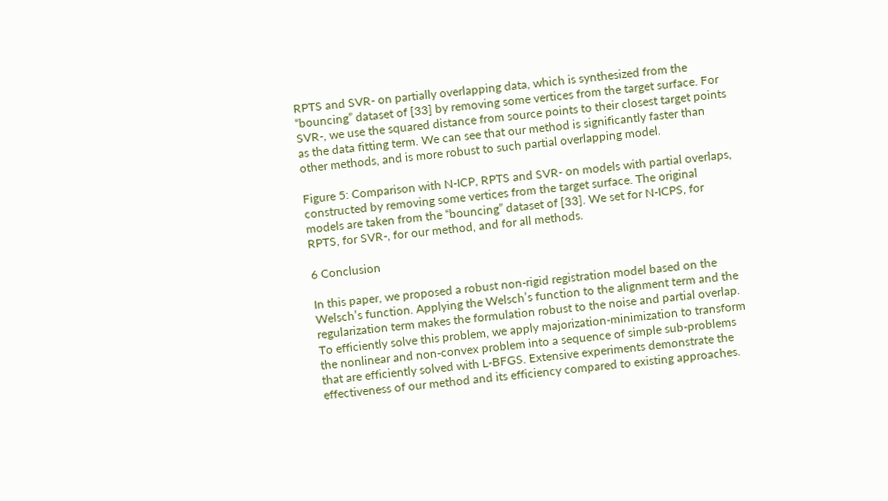RPTS and SVR- on partially overlapping data, which is synthesized from the “bouncing” dataset of [33] by removing some vertices from the target surface. For SVR-, we use the squared distance from source points to their closest target points as the data fitting term. We can see that our method is significantly faster than other methods, and is more robust to such partial overlapping model.

Figure 5: Comparison with N-ICP, RPTS and SVR- on models with partial overlaps, constructed by removing some vertices from the target surface. The original models are taken from the “bouncing” dataset of [33]. We set for N-ICPS, for RPTS, for SVR-, for our method, and for all methods.

6 Conclusion

In this paper, we proposed a robust non-rigid registration model based on the Welsch’s function. Applying the Welsch’s function to the alignment term and the regularization term makes the formulation robust to the noise and partial overlap. To efficiently solve this problem, we apply majorization-minimization to transform the nonlinear and non-convex problem into a sequence of simple sub-problems that are efficiently solved with L-BFGS. Extensive experiments demonstrate the effectiveness of our method and its efficiency compared to existing approaches.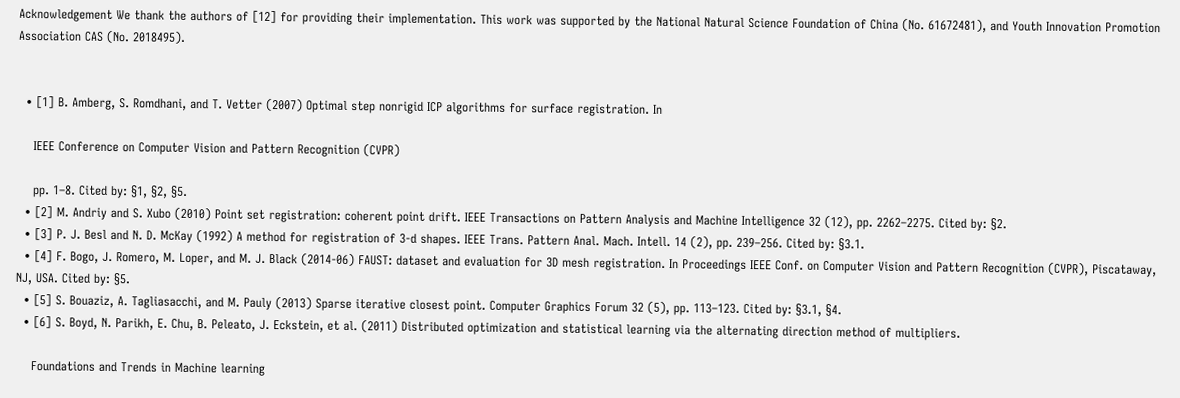Acknowledgement We thank the authors of [12] for providing their implementation. This work was supported by the National Natural Science Foundation of China (No. 61672481), and Youth Innovation Promotion Association CAS (No. 2018495).


  • [1] B. Amberg, S. Romdhani, and T. Vetter (2007) Optimal step nonrigid ICP algorithms for surface registration. In

    IEEE Conference on Computer Vision and Pattern Recognition (CVPR)

    pp. 1–8. Cited by: §1, §2, §5.
  • [2] M. Andriy and S. Xubo (2010) Point set registration: coherent point drift. IEEE Transactions on Pattern Analysis and Machine Intelligence 32 (12), pp. 2262–2275. Cited by: §2.
  • [3] P. J. Besl and N. D. McKay (1992) A method for registration of 3-d shapes. IEEE Trans. Pattern Anal. Mach. Intell. 14 (2), pp. 239–256. Cited by: §3.1.
  • [4] F. Bogo, J. Romero, M. Loper, and M. J. Black (2014-06) FAUST: dataset and evaluation for 3D mesh registration. In Proceedings IEEE Conf. on Computer Vision and Pattern Recognition (CVPR), Piscataway, NJ, USA. Cited by: §5.
  • [5] S. Bouaziz, A. Tagliasacchi, and M. Pauly (2013) Sparse iterative closest point. Computer Graphics Forum 32 (5), pp. 113–123. Cited by: §3.1, §4.
  • [6] S. Boyd, N. Parikh, E. Chu, B. Peleato, J. Eckstein, et al. (2011) Distributed optimization and statistical learning via the alternating direction method of multipliers.

    Foundations and Trends in Machine learning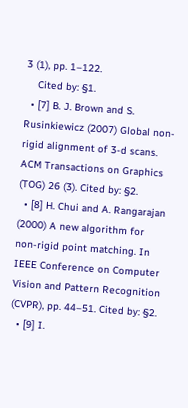3 (1), pp. 1–122.
    Cited by: §1.
  • [7] B. J. Brown and S. Rusinkiewicz (2007) Global non-rigid alignment of 3-d scans. ACM Transactions on Graphics (TOG) 26 (3). Cited by: §2.
  • [8] H. Chui and A. Rangarajan (2000) A new algorithm for non-rigid point matching. In IEEE Conference on Computer Vision and Pattern Recognition (CVPR), pp. 44–51. Cited by: §2.
  • [9] I.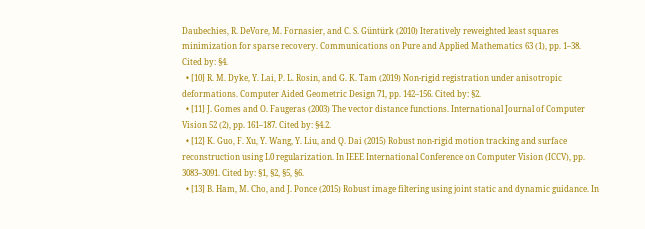Daubechies, R. DeVore, M. Fornasier, and C. S. Güntürk (2010) Iteratively reweighted least squares minimization for sparse recovery. Communications on Pure and Applied Mathematics 63 (1), pp. 1–38. Cited by: §4.
  • [10] R. M. Dyke, Y. Lai, P. L. Rosin, and G. K. Tam (2019) Non-rigid registration under anisotropic deformations. Computer Aided Geometric Design 71, pp. 142–156. Cited by: §2.
  • [11] J. Gomes and O. Faugeras (2003) The vector distance functions. International Journal of Computer Vision 52 (2), pp. 161–187. Cited by: §4.2.
  • [12] K. Guo, F. Xu, Y. Wang, Y. Liu, and Q. Dai (2015) Robust non-rigid motion tracking and surface reconstruction using L0 regularization. In IEEE International Conference on Computer Vision (ICCV), pp. 3083–3091. Cited by: §1, §2, §5, §6.
  • [13] B. Ham, M. Cho, and J. Ponce (2015) Robust image filtering using joint static and dynamic guidance. In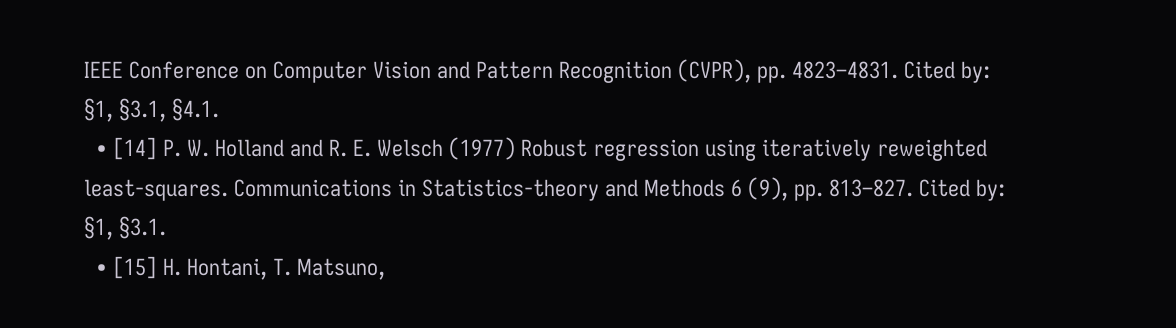IEEE Conference on Computer Vision and Pattern Recognition (CVPR), pp. 4823–4831. Cited by: §1, §3.1, §4.1.
  • [14] P. W. Holland and R. E. Welsch (1977) Robust regression using iteratively reweighted least-squares. Communications in Statistics-theory and Methods 6 (9), pp. 813–827. Cited by: §1, §3.1.
  • [15] H. Hontani, T. Matsuno,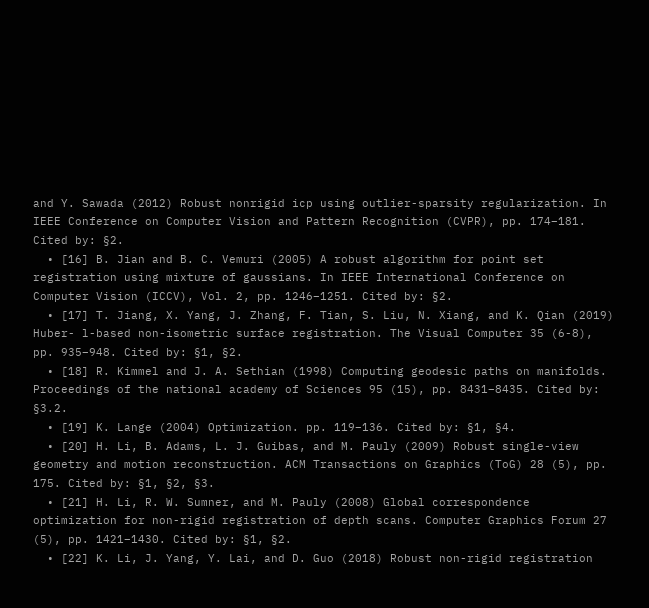and Y. Sawada (2012) Robust nonrigid icp using outlier-sparsity regularization. In IEEE Conference on Computer Vision and Pattern Recognition (CVPR), pp. 174–181. Cited by: §2.
  • [16] B. Jian and B. C. Vemuri (2005) A robust algorithm for point set registration using mixture of gaussians. In IEEE International Conference on Computer Vision (ICCV), Vol. 2, pp. 1246–1251. Cited by: §2.
  • [17] T. Jiang, X. Yang, J. Zhang, F. Tian, S. Liu, N. Xiang, and K. Qian (2019) Huber- l-based non-isometric surface registration. The Visual Computer 35 (6-8), pp. 935–948. Cited by: §1, §2.
  • [18] R. Kimmel and J. A. Sethian (1998) Computing geodesic paths on manifolds. Proceedings of the national academy of Sciences 95 (15), pp. 8431–8435. Cited by: §3.2.
  • [19] K. Lange (2004) Optimization. pp. 119–136. Cited by: §1, §4.
  • [20] H. Li, B. Adams, L. J. Guibas, and M. Pauly (2009) Robust single-view geometry and motion reconstruction. ACM Transactions on Graphics (ToG) 28 (5), pp. 175. Cited by: §1, §2, §3.
  • [21] H. Li, R. W. Sumner, and M. Pauly (2008) Global correspondence optimization for non-rigid registration of depth scans. Computer Graphics Forum 27 (5), pp. 1421–1430. Cited by: §1, §2.
  • [22] K. Li, J. Yang, Y. Lai, and D. Guo (2018) Robust non-rigid registration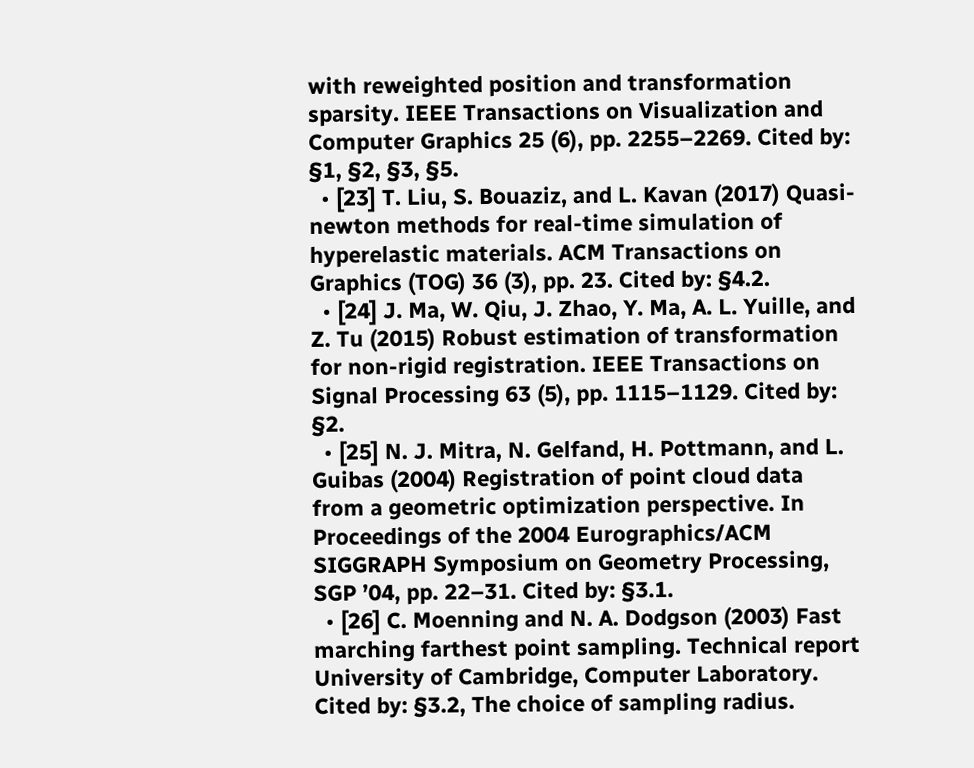with reweighted position and transformation sparsity. IEEE Transactions on Visualization and Computer Graphics 25 (6), pp. 2255–2269. Cited by: §1, §2, §3, §5.
  • [23] T. Liu, S. Bouaziz, and L. Kavan (2017) Quasi-newton methods for real-time simulation of hyperelastic materials. ACM Transactions on Graphics (TOG) 36 (3), pp. 23. Cited by: §4.2.
  • [24] J. Ma, W. Qiu, J. Zhao, Y. Ma, A. L. Yuille, and Z. Tu (2015) Robust estimation of transformation for non-rigid registration. IEEE Transactions on Signal Processing 63 (5), pp. 1115–1129. Cited by: §2.
  • [25] N. J. Mitra, N. Gelfand, H. Pottmann, and L. Guibas (2004) Registration of point cloud data from a geometric optimization perspective. In Proceedings of the 2004 Eurographics/ACM SIGGRAPH Symposium on Geometry Processing, SGP ’04, pp. 22–31. Cited by: §3.1.
  • [26] C. Moenning and N. A. Dodgson (2003) Fast marching farthest point sampling. Technical report University of Cambridge, Computer Laboratory. Cited by: §3.2, The choice of sampling radius.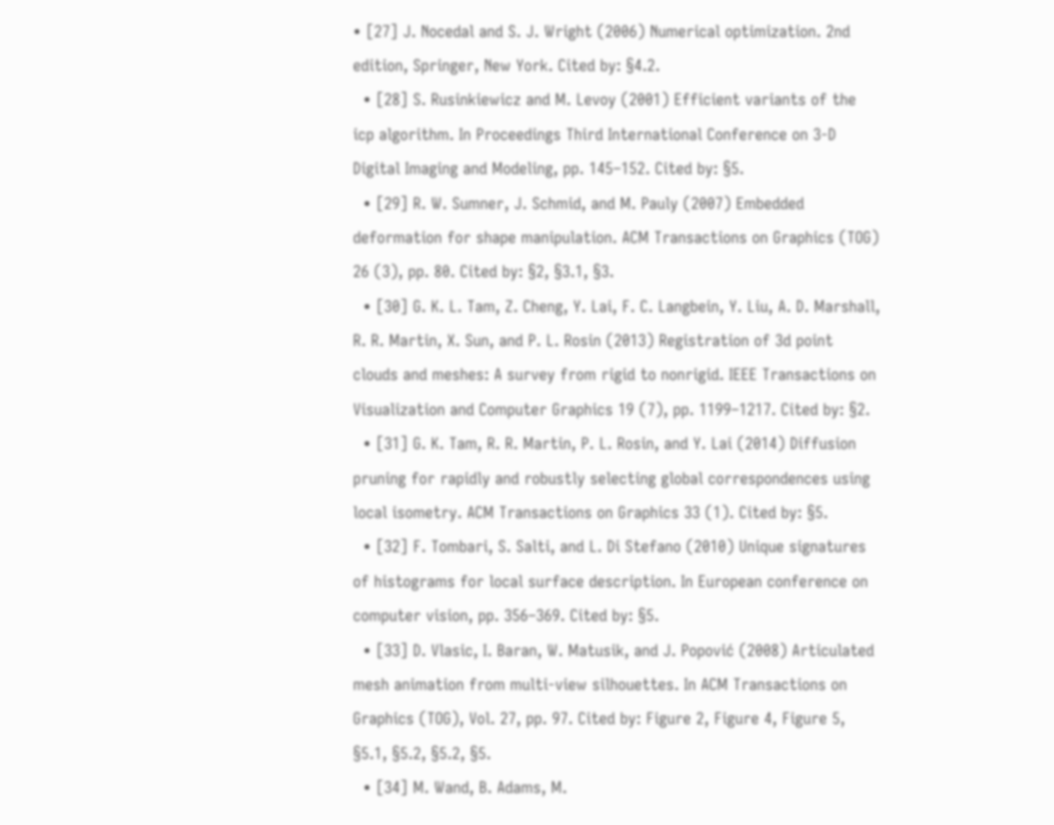• [27] J. Nocedal and S. J. Wright (2006) Numerical optimization. 2nd edition, Springer, New York. Cited by: §4.2.
  • [28] S. Rusinkiewicz and M. Levoy (2001) Efficient variants of the icp algorithm. In Proceedings Third International Conference on 3-D Digital Imaging and Modeling, pp. 145–152. Cited by: §5.
  • [29] R. W. Sumner, J. Schmid, and M. Pauly (2007) Embedded deformation for shape manipulation. ACM Transactions on Graphics (TOG) 26 (3), pp. 80. Cited by: §2, §3.1, §3.
  • [30] G. K. L. Tam, Z. Cheng, Y. Lai, F. C. Langbein, Y. Liu, A. D. Marshall, R. R. Martin, X. Sun, and P. L. Rosin (2013) Registration of 3d point clouds and meshes: A survey from rigid to nonrigid. IEEE Transactions on Visualization and Computer Graphics 19 (7), pp. 1199–1217. Cited by: §2.
  • [31] G. K. Tam, R. R. Martin, P. L. Rosin, and Y. Lai (2014) Diffusion pruning for rapidly and robustly selecting global correspondences using local isometry. ACM Transactions on Graphics 33 (1). Cited by: §5.
  • [32] F. Tombari, S. Salti, and L. Di Stefano (2010) Unique signatures of histograms for local surface description. In European conference on computer vision, pp. 356–369. Cited by: §5.
  • [33] D. Vlasic, I. Baran, W. Matusik, and J. Popović (2008) Articulated mesh animation from multi-view silhouettes. In ACM Transactions on Graphics (TOG), Vol. 27, pp. 97. Cited by: Figure 2, Figure 4, Figure 5, §5.1, §5.2, §5.2, §5.
  • [34] M. Wand, B. Adams, M.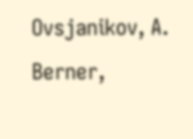Ovsjanikov, A. Berner,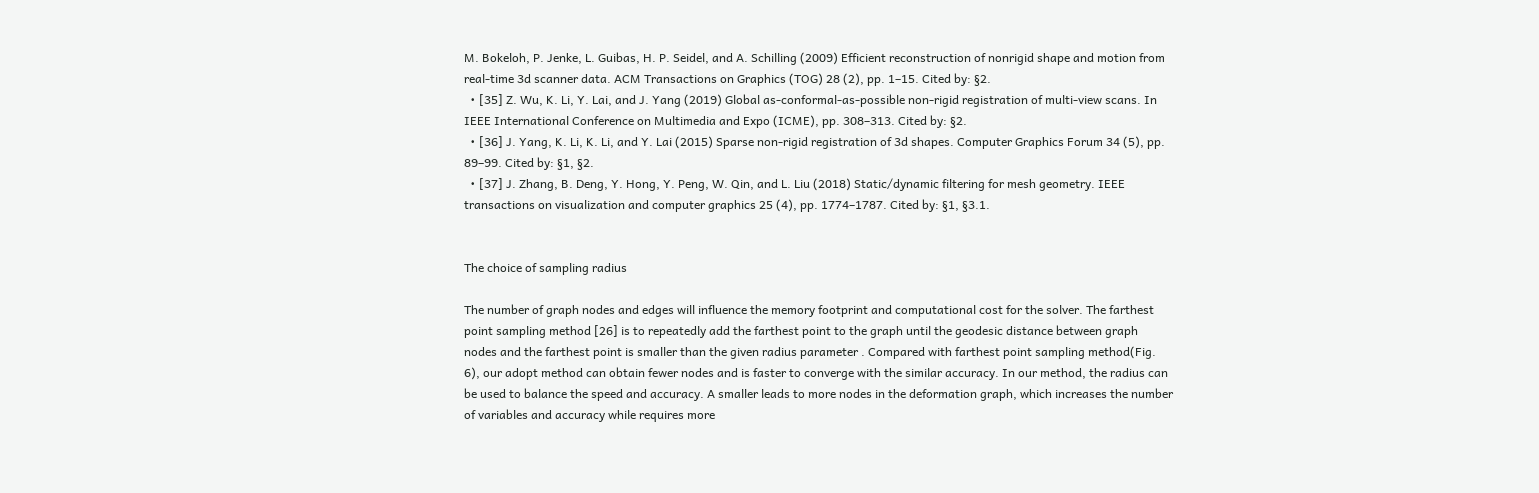M. Bokeloh, P. Jenke, L. Guibas, H. P. Seidel, and A. Schilling (2009) Efficient reconstruction of nonrigid shape and motion from real-time 3d scanner data. ACM Transactions on Graphics (TOG) 28 (2), pp. 1–15. Cited by: §2.
  • [35] Z. Wu, K. Li, Y. Lai, and J. Yang (2019) Global as-conformal-as-possible non-rigid registration of multi-view scans. In IEEE International Conference on Multimedia and Expo (ICME), pp. 308–313. Cited by: §2.
  • [36] J. Yang, K. Li, K. Li, and Y. Lai (2015) Sparse non-rigid registration of 3d shapes. Computer Graphics Forum 34 (5), pp. 89–99. Cited by: §1, §2.
  • [37] J. Zhang, B. Deng, Y. Hong, Y. Peng, W. Qin, and L. Liu (2018) Static/dynamic filtering for mesh geometry. IEEE transactions on visualization and computer graphics 25 (4), pp. 1774–1787. Cited by: §1, §3.1.


The choice of sampling radius

The number of graph nodes and edges will influence the memory footprint and computational cost for the solver. The farthest point sampling method [26] is to repeatedly add the farthest point to the graph until the geodesic distance between graph nodes and the farthest point is smaller than the given radius parameter . Compared with farthest point sampling method(Fig. 6), our adopt method can obtain fewer nodes and is faster to converge with the similar accuracy. In our method, the radius can be used to balance the speed and accuracy. A smaller leads to more nodes in the deformation graph, which increases the number of variables and accuracy while requires more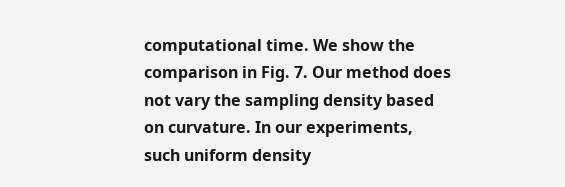computational time. We show the comparison in Fig. 7. Our method does not vary the sampling density based on curvature. In our experiments, such uniform density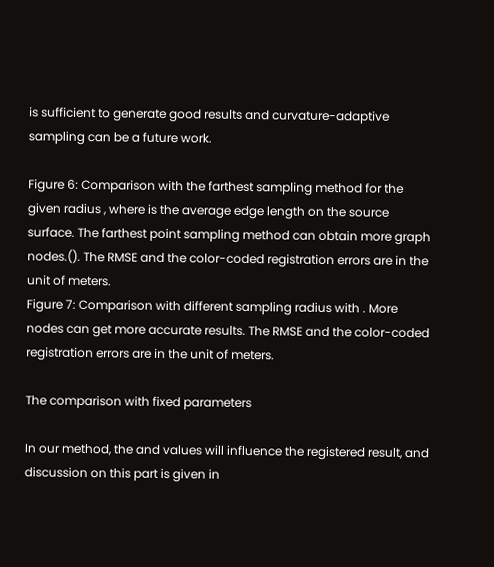is sufficient to generate good results and curvature-adaptive sampling can be a future work.

Figure 6: Comparison with the farthest sampling method for the given radius , where is the average edge length on the source surface. The farthest point sampling method can obtain more graph nodes.(). The RMSE and the color-coded registration errors are in the unit of meters.
Figure 7: Comparison with different sampling radius with . More nodes can get more accurate results. The RMSE and the color-coded registration errors are in the unit of meters.

The comparison with fixed parameters

In our method, the and values will influence the registered result, and discussion on this part is given in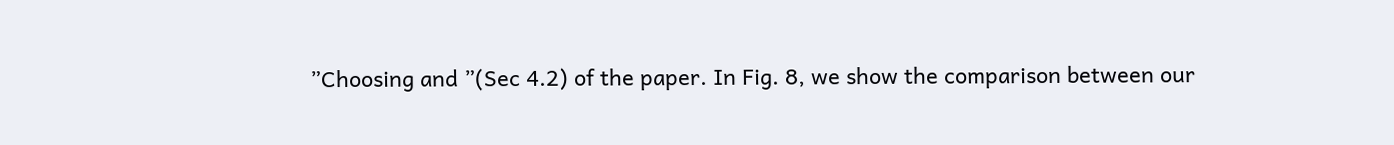”Choosing and ”(Sec 4.2) of the paper. In Fig. 8, we show the comparison between our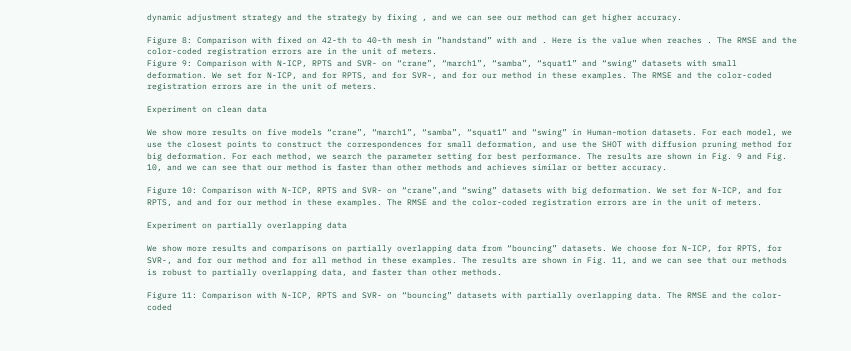dynamic adjustment strategy and the strategy by fixing , and we can see our method can get higher accuracy.

Figure 8: Comparison with fixed on 42-th to 40-th mesh in ”handstand” with and . Here is the value when reaches . The RMSE and the color-coded registration errors are in the unit of meters.
Figure 9: Comparison with N-ICP, RPTS and SVR- on “crane”, “march1”, “samba”, “squat1” and “swing” datasets with small deformation. We set for N-ICP, and for RPTS, and for SVR-, and for our method in these examples. The RMSE and the color-coded registration errors are in the unit of meters.

Experiment on clean data

We show more results on five models “crane”, “march1”, “samba”, “squat1” and “swing” in Human-motion datasets. For each model, we use the closest points to construct the correspondences for small deformation, and use the SHOT with diffusion pruning method for big deformation. For each method, we search the parameter setting for best performance. The results are shown in Fig. 9 and Fig. 10, and we can see that our method is faster than other methods and achieves similar or better accuracy.

Figure 10: Comparison with N-ICP, RPTS and SVR- on “crane”,and “swing” datasets with big deformation. We set for N-ICP, and for RPTS, and and for our method in these examples. The RMSE and the color-coded registration errors are in the unit of meters.

Experiment on partially overlapping data

We show more results and comparisons on partially overlapping data from “bouncing” datasets. We choose for N-ICP, for RPTS, for SVR-, and for our method and for all method in these examples. The results are shown in Fig. 11, and we can see that our methods is robust to partially overlapping data, and faster than other methods.

Figure 11: Comparison with N-ICP, RPTS and SVR- on “bouncing” datasets with partially overlapping data. The RMSE and the color-coded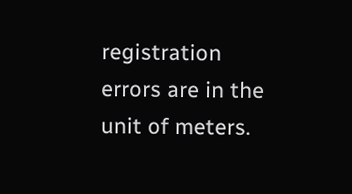registration errors are in the unit of meters.